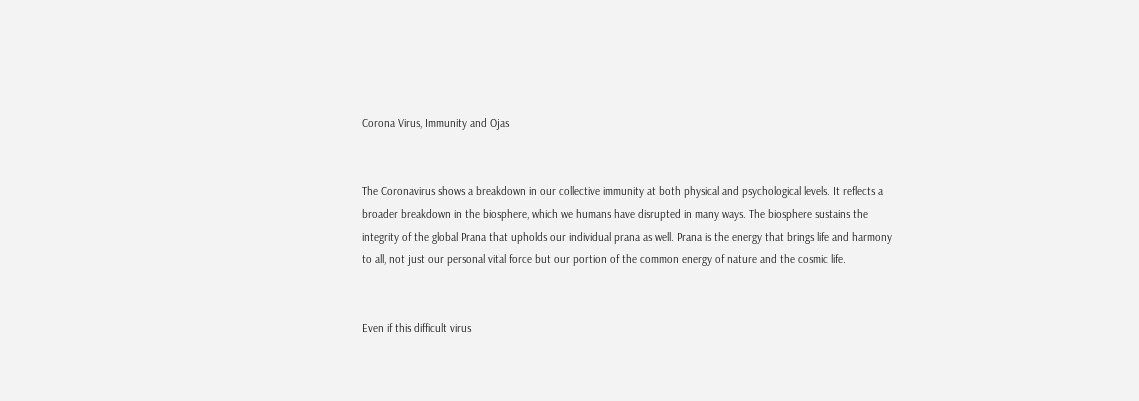Corona Virus, Immunity and Ojas


The Coronavirus shows a breakdown in our collective immunity at both physical and psychological levels. It reflects a broader breakdown in the biosphere, which we humans have disrupted in many ways. The biosphere sustains the integrity of the global Prana that upholds our individual prana as well. Prana is the energy that brings life and harmony to all, not just our personal vital force but our portion of the common energy of nature and the cosmic life.


Even if this difficult virus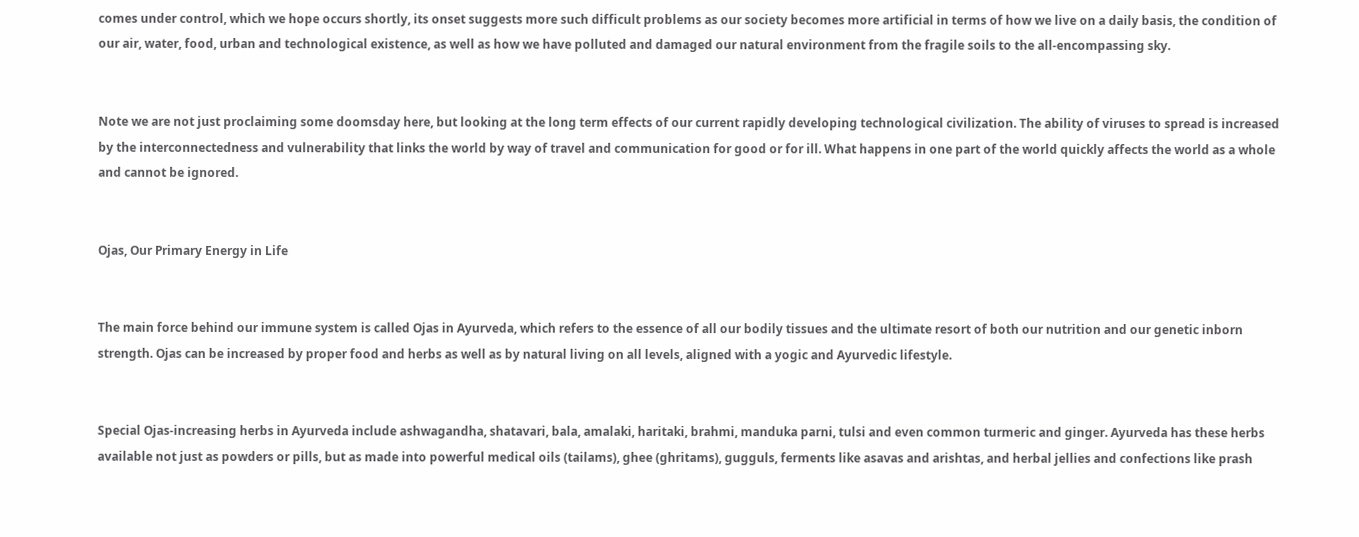comes under control, which we hope occurs shortly, its onset suggests more such difficult problems as our society becomes more artificial in terms of how we live on a daily basis, the condition of our air, water, food, urban and technological existence, as well as how we have polluted and damaged our natural environment from the fragile soils to the all-encompassing sky.


Note we are not just proclaiming some doomsday here, but looking at the long term effects of our current rapidly developing technological civilization. The ability of viruses to spread is increased by the interconnectedness and vulnerability that links the world by way of travel and communication for good or for ill. What happens in one part of the world quickly affects the world as a whole and cannot be ignored.


Ojas, Our Primary Energy in Life


The main force behind our immune system is called Ojas in Ayurveda, which refers to the essence of all our bodily tissues and the ultimate resort of both our nutrition and our genetic inborn strength. Ojas can be increased by proper food and herbs as well as by natural living on all levels, aligned with a yogic and Ayurvedic lifestyle.


Special Ojas-increasing herbs in Ayurveda include ashwagandha, shatavari, bala, amalaki, haritaki, brahmi, manduka parni, tulsi and even common turmeric and ginger. Ayurveda has these herbs available not just as powders or pills, but as made into powerful medical oils (tailams), ghee (ghritams), gugguls, ferments like asavas and arishtas, and herbal jellies and confections like prash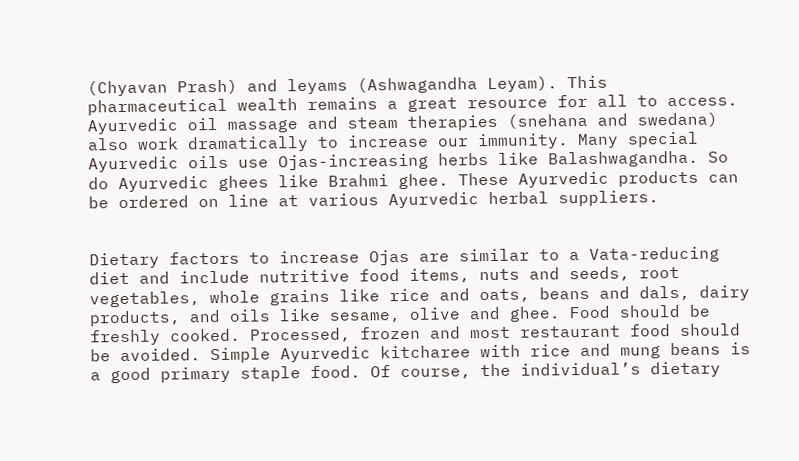(Chyavan Prash) and leyams (Ashwagandha Leyam). This pharmaceutical wealth remains a great resource for all to access. Ayurvedic oil massage and steam therapies (snehana and swedana) also work dramatically to increase our immunity. Many special Ayurvedic oils use Ojas-increasing herbs like Balashwagandha. So do Ayurvedic ghees like Brahmi ghee. These Ayurvedic products can be ordered on line at various Ayurvedic herbal suppliers.


Dietary factors to increase Ojas are similar to a Vata-reducing diet and include nutritive food items, nuts and seeds, root vegetables, whole grains like rice and oats, beans and dals, dairy products, and oils like sesame, olive and ghee. Food should be freshly cooked. Processed, frozen and most restaurant food should be avoided. Simple Ayurvedic kitcharee with rice and mung beans is a good primary staple food. Of course, the individual’s dietary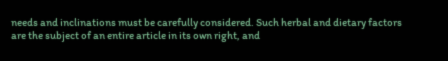needs and inclinations must be carefully considered. Such herbal and dietary factors are the subject of an entire article in its own right, and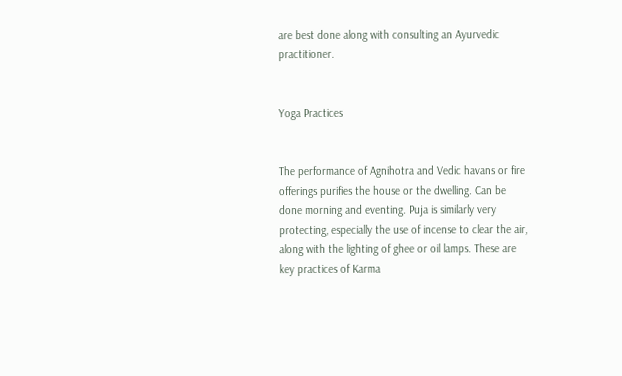are best done along with consulting an Ayurvedic practitioner.


Yoga Practices


The performance of Agnihotra and Vedic havans or fire offerings purifies the house or the dwelling. Can be done morning and eventing. Puja is similarly very protecting, especially the use of incense to clear the air, along with the lighting of ghee or oil lamps. These are key practices of Karma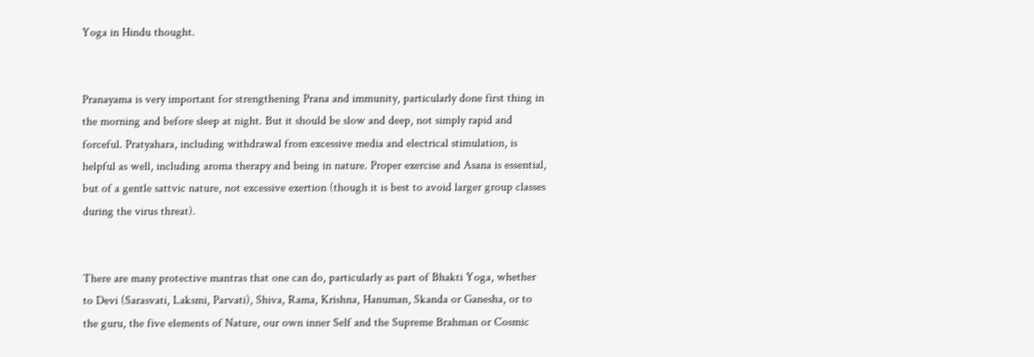Yoga in Hindu thought.


Pranayama is very important for strengthening Prana and immunity, particularly done first thing in the morning and before sleep at night. But it should be slow and deep, not simply rapid and forceful. Pratyahara, including withdrawal from excessive media and electrical stimulation, is helpful as well, including aroma therapy and being in nature. Proper exercise and Asana is essential, but of a gentle sattvic nature, not excessive exertion (though it is best to avoid larger group classes during the virus threat).


There are many protective mantras that one can do, particularly as part of Bhakti Yoga, whether to Devi (Sarasvati, Laksmi, Parvati), Shiva, Rama, Krishna, Hanuman, Skanda or Ganesha, or to the guru, the five elements of Nature, our own inner Self and the Supreme Brahman or Cosmic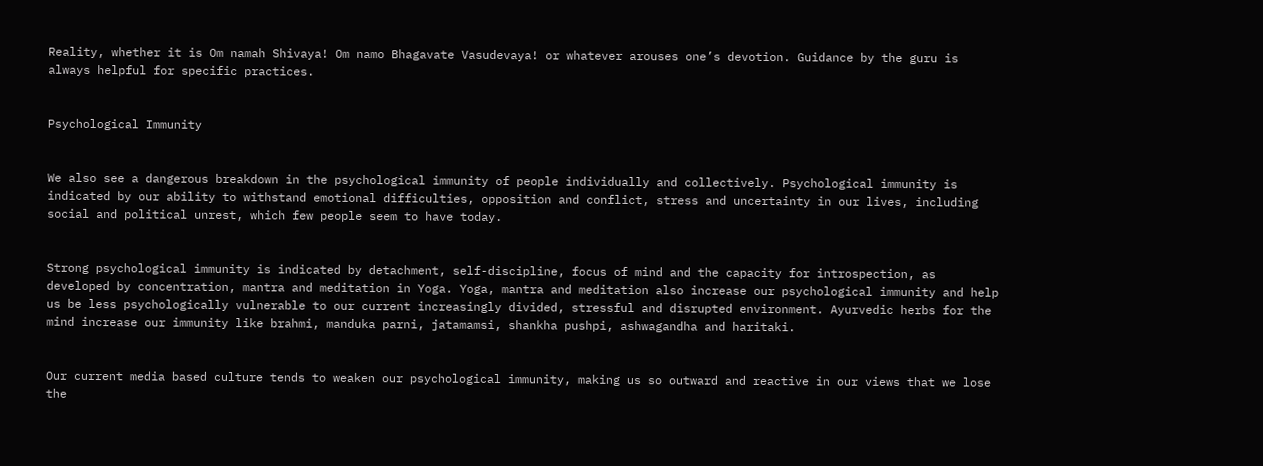Reality, whether it is Om namah Shivaya! Om namo Bhagavate Vasudevaya! or whatever arouses one’s devotion. Guidance by the guru is always helpful for specific practices.


Psychological Immunity


We also see a dangerous breakdown in the psychological immunity of people individually and collectively. Psychological immunity is indicated by our ability to withstand emotional difficulties, opposition and conflict, stress and uncertainty in our lives, including social and political unrest, which few people seem to have today.


Strong psychological immunity is indicated by detachment, self-discipline, focus of mind and the capacity for introspection, as developed by concentration, mantra and meditation in Yoga. Yoga, mantra and meditation also increase our psychological immunity and help us be less psychologically vulnerable to our current increasingly divided, stressful and disrupted environment. Ayurvedic herbs for the mind increase our immunity like brahmi, manduka parni, jatamamsi, shankha pushpi, ashwagandha and haritaki.


Our current media based culture tends to weaken our psychological immunity, making us so outward and reactive in our views that we lose the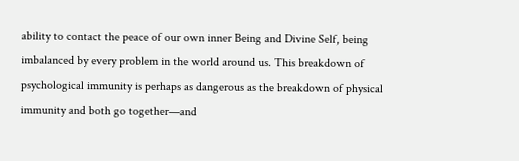ability to contact the peace of our own inner Being and Divine Self, being imbalanced by every problem in the world around us. This breakdown of psychological immunity is perhaps as dangerous as the breakdown of physical immunity and both go together—and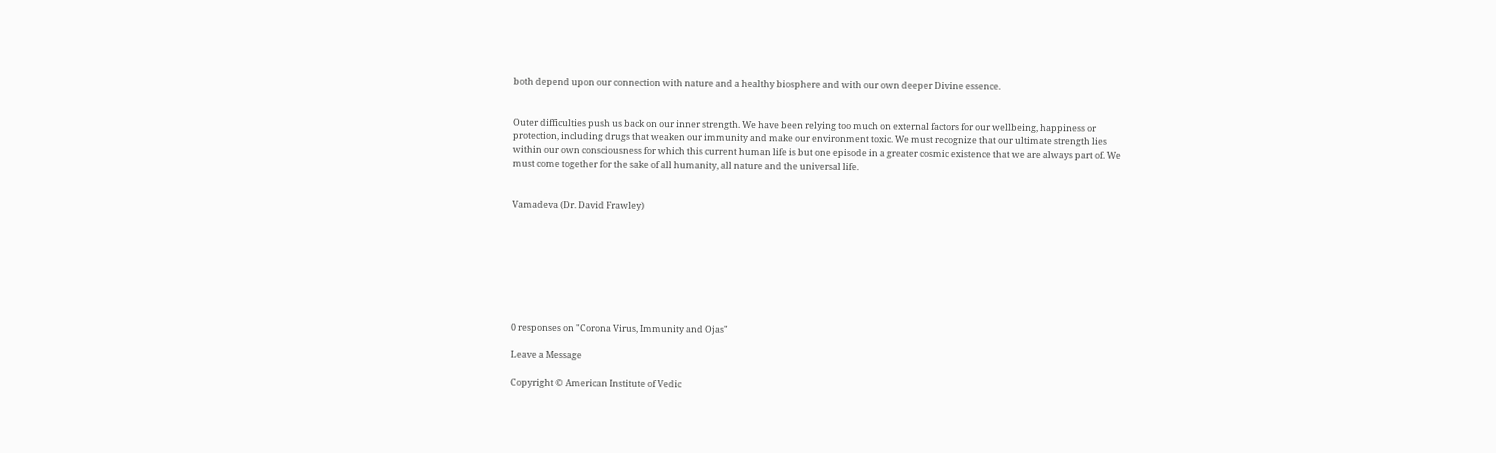both depend upon our connection with nature and a healthy biosphere and with our own deeper Divine essence.


Outer difficulties push us back on our inner strength. We have been relying too much on external factors for our wellbeing, happiness or protection, including drugs that weaken our immunity and make our environment toxic. We must recognize that our ultimate strength lies within our own consciousness for which this current human life is but one episode in a greater cosmic existence that we are always part of. We must come together for the sake of all humanity, all nature and the universal life.


Vamadeva (Dr. David Frawley)








0 responses on "Corona Virus, Immunity and Ojas"

Leave a Message

Copyright © American Institute of Vedic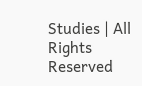Studies | All Rights Reserved